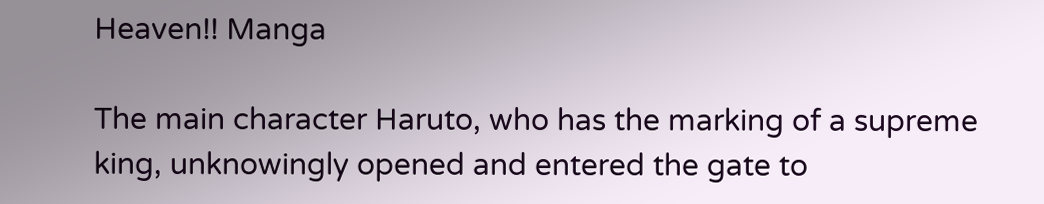Heaven!! Manga

The main character Haruto, who has the marking of a supreme king, unknowingly opened and entered the gate to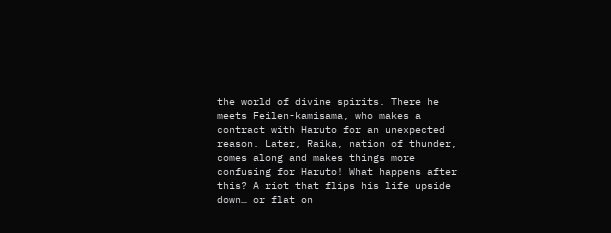the world of divine spirits. There he meets Feilen-kamisama, who makes a contract with Haruto for an unexpected reason. Later, Raika, nation of thunder, comes along and makes things more confusing for Haruto! What happens after this? A riot that flips his life upside down… or flat on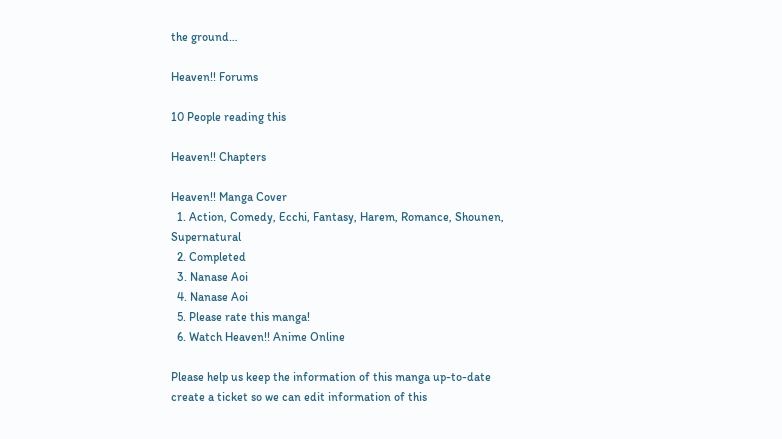the ground…

Heaven!! Forums

10 People reading this

Heaven!! Chapters

Heaven!! Manga Cover
  1. Action, Comedy, Ecchi, Fantasy, Harem, Romance, Shounen, Supernatural
  2. Completed
  3. Nanase Aoi
  4. Nanase Aoi
  5. Please rate this manga!
  6. Watch Heaven!! Anime Online

Please help us keep the information of this manga up-to-date create a ticket so we can edit information of this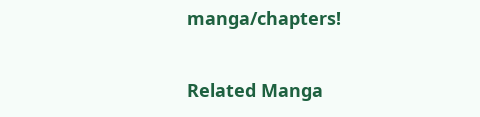manga/chapters!

Related Manga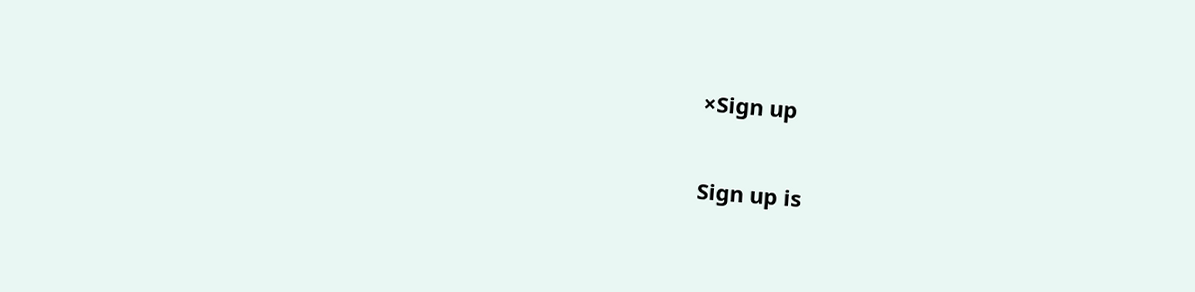×Sign up

Sign up is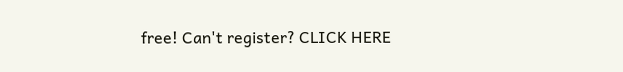free! Can't register? CLICK HERE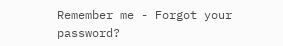Remember me - Forgot your password?